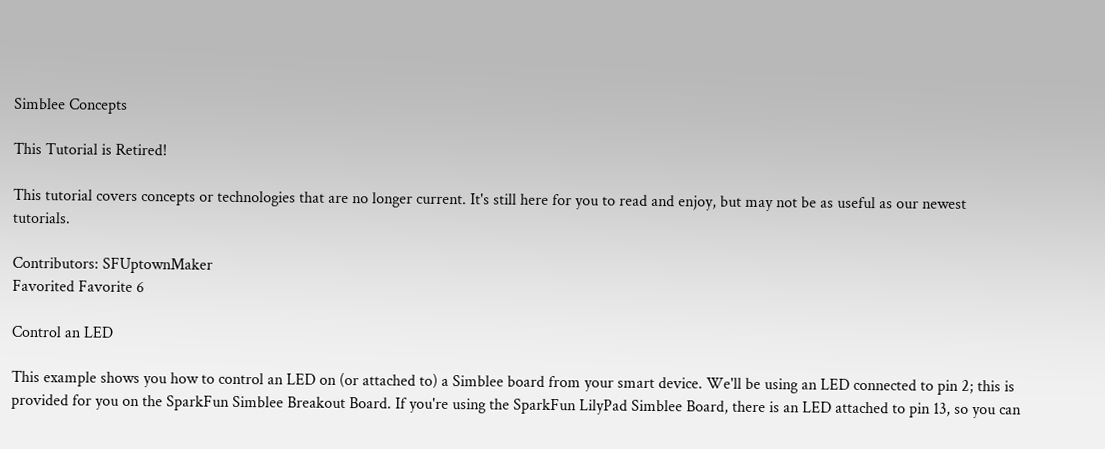Simblee Concepts

This Tutorial is Retired!

This tutorial covers concepts or technologies that are no longer current. It's still here for you to read and enjoy, but may not be as useful as our newest tutorials.

Contributors: SFUptownMaker
Favorited Favorite 6

Control an LED

This example shows you how to control an LED on (or attached to) a Simblee board from your smart device. We'll be using an LED connected to pin 2; this is provided for you on the SparkFun Simblee Breakout Board. If you're using the SparkFun LilyPad Simblee Board, there is an LED attached to pin 13, so you can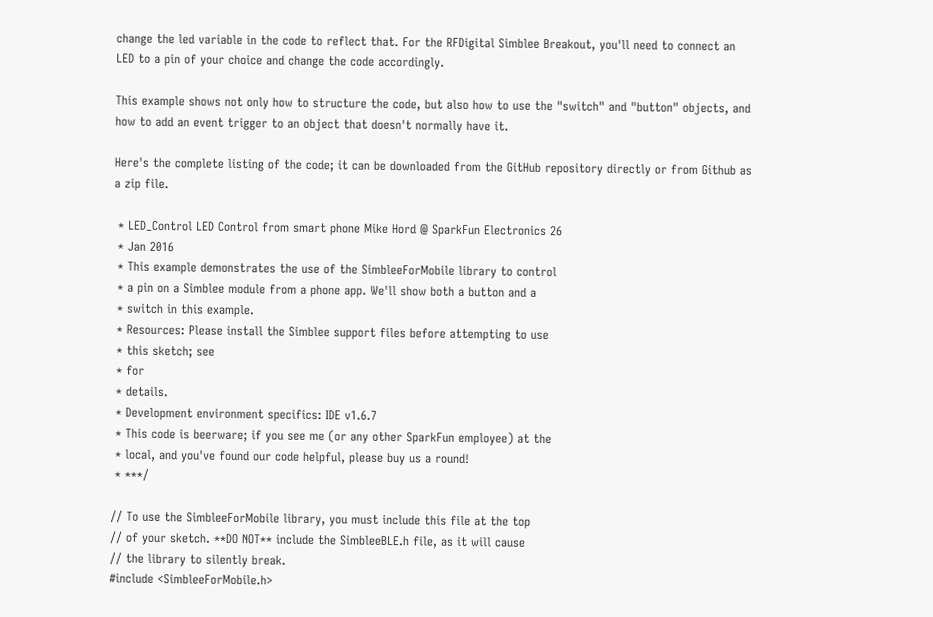change the led variable in the code to reflect that. For the RFDigital Simblee Breakout, you'll need to connect an LED to a pin of your choice and change the code accordingly.

This example shows not only how to structure the code, but also how to use the "switch" and "button" objects, and how to add an event trigger to an object that doesn't normally have it.

Here's the complete listing of the code; it can be downloaded from the GitHub repository directly or from Github as a zip file.

 * LED_Control LED Control from smart phone Mike Hord @ SparkFun Electronics 26
 * Jan 2016
 * This example demonstrates the use of the SimbleeForMobile library to control
 * a pin on a Simblee module from a phone app. We'll show both a button and a
 * switch in this example.
 * Resources: Please install the Simblee support files before attempting to use
 * this sketch; see
 * for
 * details.
 * Development environment specifics: IDE v1.6.7
 * This code is beerware; if you see me (or any other SparkFun employee) at the
 * local, and you've found our code helpful, please buy us a round!
 * ***/

// To use the SimbleeForMobile library, you must include this file at the top
// of your sketch. **DO NOT** include the SimbleeBLE.h file, as it will cause
// the library to silently break.
#include <SimbleeForMobile.h>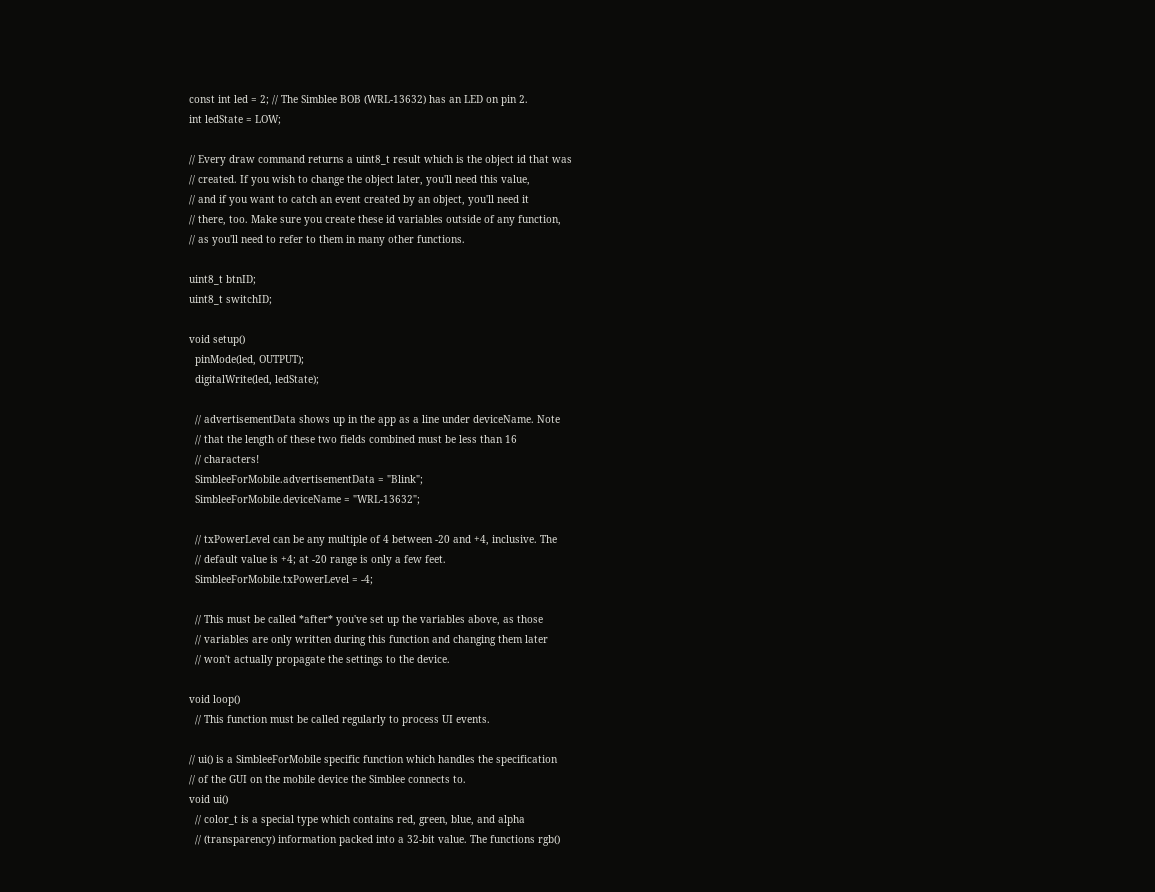const int led = 2; // The Simblee BOB (WRL-13632) has an LED on pin 2.
int ledState = LOW;

// Every draw command returns a uint8_t result which is the object id that was
// created. If you wish to change the object later, you'll need this value,
// and if you want to catch an event created by an object, you'll need it
// there, too. Make sure you create these id variables outside of any function,
// as you'll need to refer to them in many other functions.

uint8_t btnID;
uint8_t switchID;

void setup()
  pinMode(led, OUTPUT);
  digitalWrite(led, ledState);

  // advertisementData shows up in the app as a line under deviceName. Note
  // that the length of these two fields combined must be less than 16
  // characters!
  SimbleeForMobile.advertisementData = "Blink";
  SimbleeForMobile.deviceName = "WRL-13632";

  // txPowerLevel can be any multiple of 4 between -20 and +4, inclusive. The
  // default value is +4; at -20 range is only a few feet.
  SimbleeForMobile.txPowerLevel = -4;

  // This must be called *after* you've set up the variables above, as those
  // variables are only written during this function and changing them later
  // won't actually propagate the settings to the device.

void loop()
  // This function must be called regularly to process UI events.

// ui() is a SimbleeForMobile specific function which handles the specification
// of the GUI on the mobile device the Simblee connects to.
void ui()
  // color_t is a special type which contains red, green, blue, and alpha
  // (transparency) information packed into a 32-bit value. The functions rgb()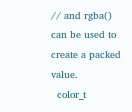// and rgba() can be used to create a packed value.
  color_t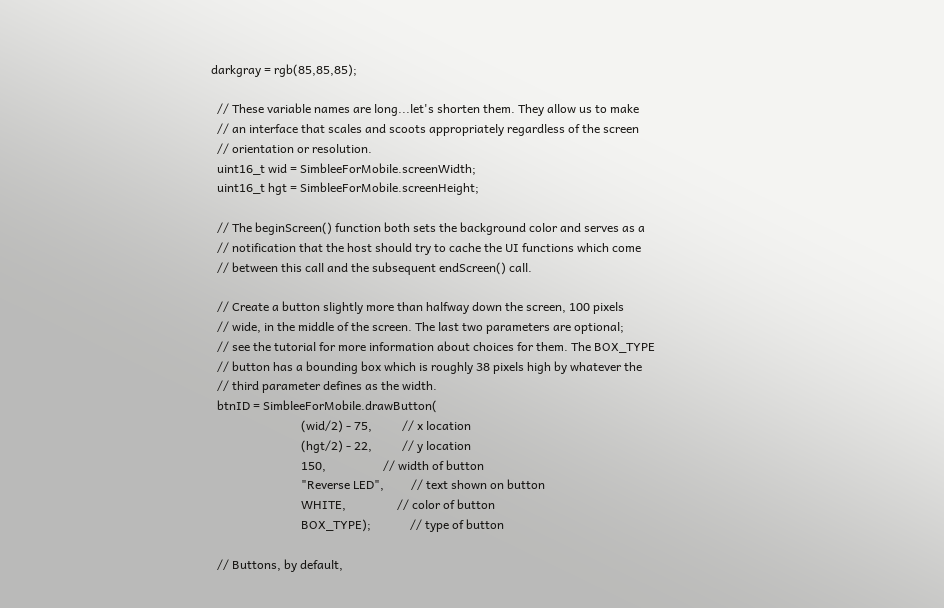darkgray = rgb(85,85,85);

  // These variable names are long...let's shorten them. They allow us to make
  // an interface that scales and scoots appropriately regardless of the screen
  // orientation or resolution.
  uint16_t wid = SimbleeForMobile.screenWidth;
  uint16_t hgt = SimbleeForMobile.screenHeight;

  // The beginScreen() function both sets the background color and serves as a
  // notification that the host should try to cache the UI functions which come
  // between this call and the subsequent endScreen() call.

  // Create a button slightly more than halfway down the screen, 100 pixels
  // wide, in the middle of the screen. The last two parameters are optional;
  // see the tutorial for more information about choices for them. The BOX_TYPE
  // button has a bounding box which is roughly 38 pixels high by whatever the
  // third parameter defines as the width.
  btnID = SimbleeForMobile.drawButton(
                              (wid/2) - 75,          // x location
                              (hgt/2) - 22,          // y location
                              150,                   // width of button
                              "Reverse LED",         // text shown on button
                              WHITE,                 // color of button
                              BOX_TYPE);             // type of button

  // Buttons, by default,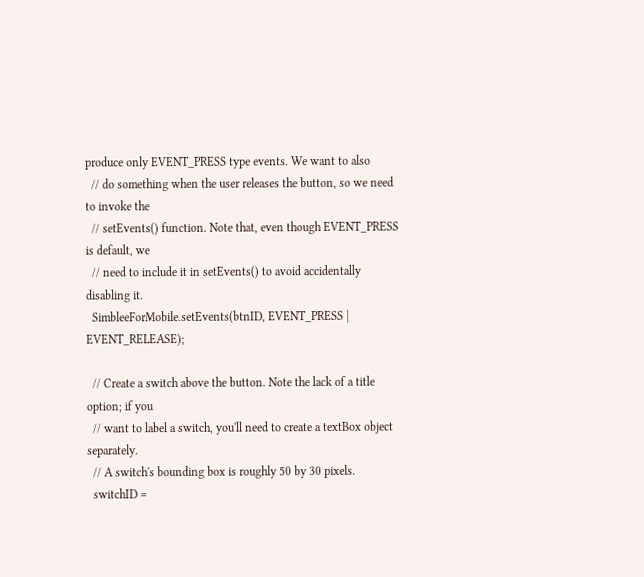produce only EVENT_PRESS type events. We want to also
  // do something when the user releases the button, so we need to invoke the
  // setEvents() function. Note that, even though EVENT_PRESS is default, we
  // need to include it in setEvents() to avoid accidentally disabling it.
  SimbleeForMobile.setEvents(btnID, EVENT_PRESS | EVENT_RELEASE);

  // Create a switch above the button. Note the lack of a title option; if you
  // want to label a switch, you'll need to create a textBox object separately.
  // A switch's bounding box is roughly 50 by 30 pixels.
  switchID =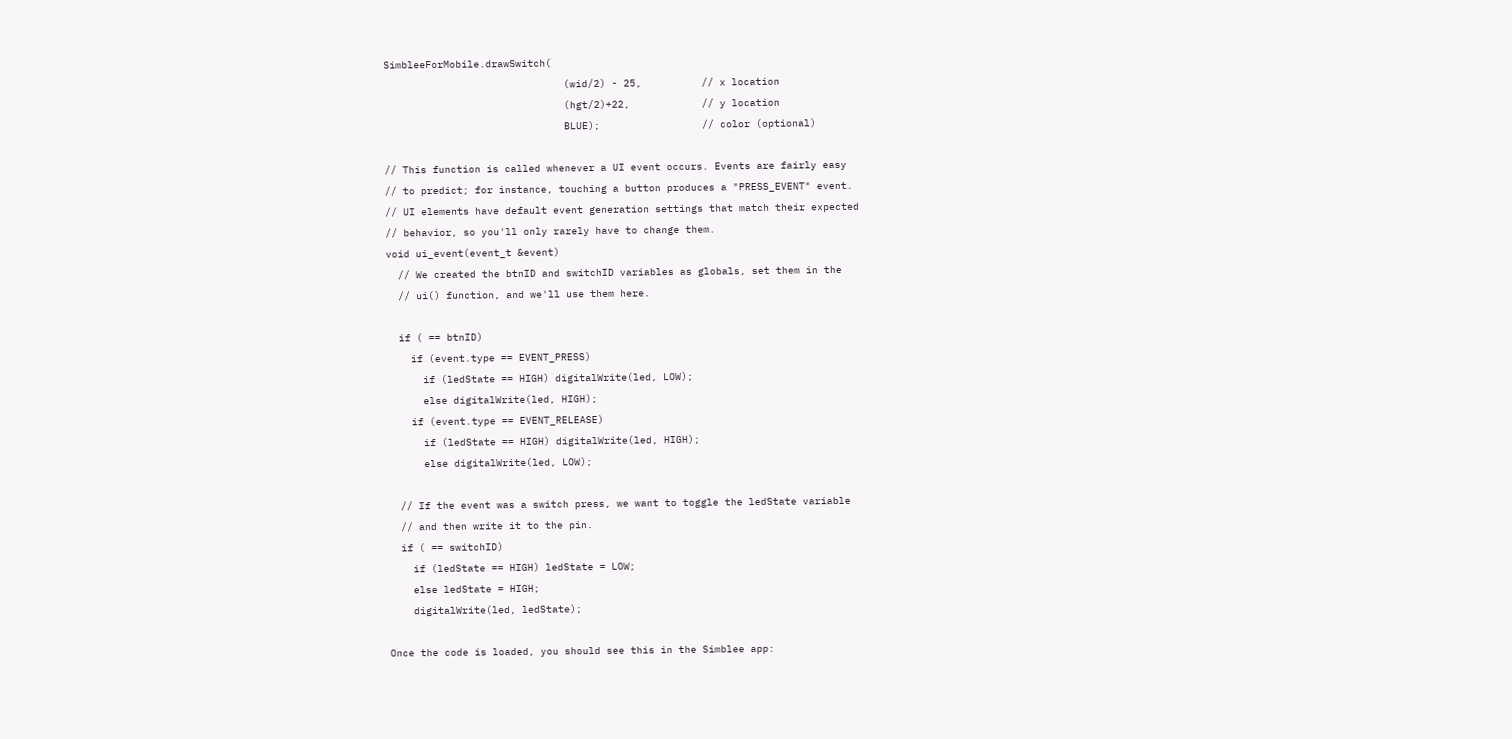SimbleeForMobile.drawSwitch(
                              (wid/2) - 25,          // x location
                              (hgt/2)+22,            // y location
                              BLUE);                 // color (optional)

// This function is called whenever a UI event occurs. Events are fairly easy
// to predict; for instance, touching a button produces a "PRESS_EVENT" event.
// UI elements have default event generation settings that match their expected
// behavior, so you'll only rarely have to change them.
void ui_event(event_t &event)
  // We created the btnID and switchID variables as globals, set them in the
  // ui() function, and we'll use them here.

  if ( == btnID)
    if (event.type == EVENT_PRESS)
      if (ledState == HIGH) digitalWrite(led, LOW);
      else digitalWrite(led, HIGH);
    if (event.type == EVENT_RELEASE)
      if (ledState == HIGH) digitalWrite(led, HIGH);
      else digitalWrite(led, LOW);

  // If the event was a switch press, we want to toggle the ledState variable
  // and then write it to the pin.
  if ( == switchID)
    if (ledState == HIGH) ledState = LOW;
    else ledState = HIGH;
    digitalWrite(led, ledState);

Once the code is loaded, you should see this in the Simblee app: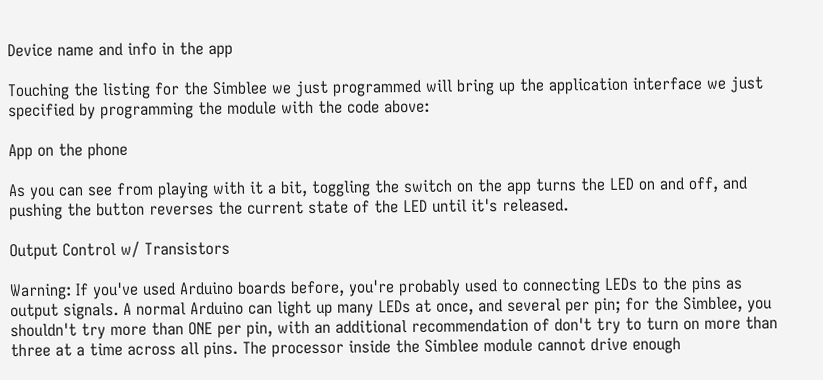Device name and info in the app

Touching the listing for the Simblee we just programmed will bring up the application interface we just specified by programming the module with the code above:

App on the phone

As you can see from playing with it a bit, toggling the switch on the app turns the LED on and off, and pushing the button reverses the current state of the LED until it's released.

Output Control w/ Transistors

Warning: If you've used Arduino boards before, you're probably used to connecting LEDs to the pins as output signals. A normal Arduino can light up many LEDs at once, and several per pin; for the Simblee, you shouldn't try more than ONE per pin, with an additional recommendation of don't try to turn on more than three at a time across all pins. The processor inside the Simblee module cannot drive enough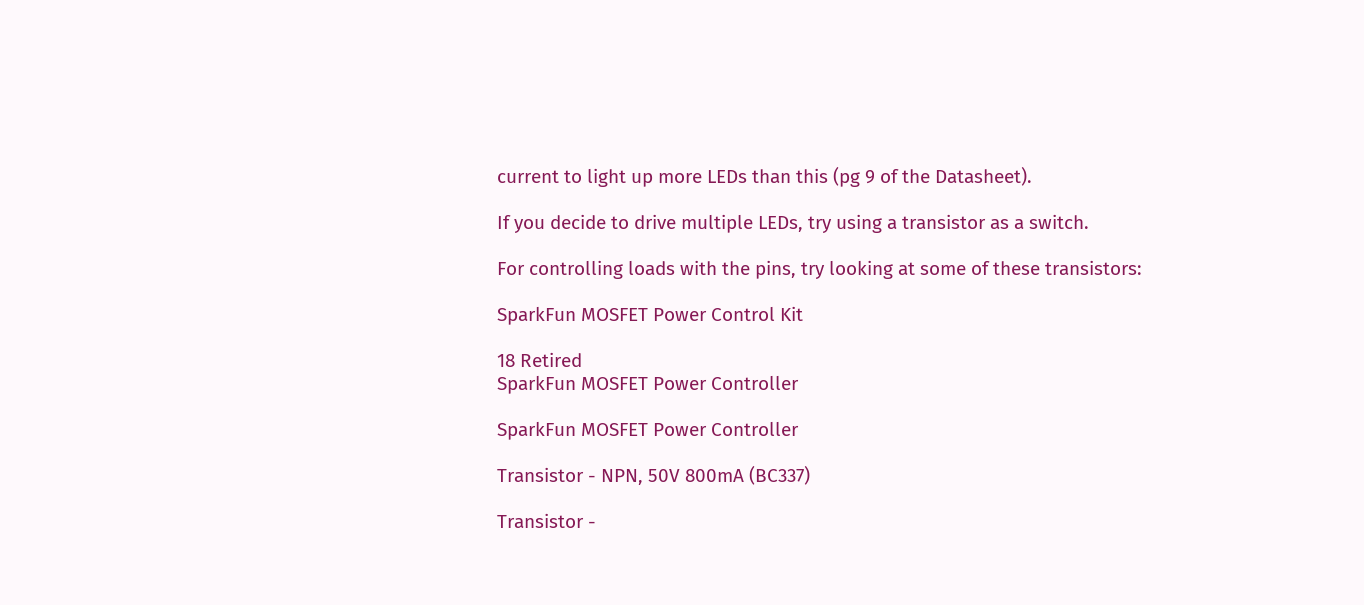current to light up more LEDs than this (pg 9 of the Datasheet).

If you decide to drive multiple LEDs, try using a transistor as a switch.

For controlling loads with the pins, try looking at some of these transistors:

SparkFun MOSFET Power Control Kit

18 Retired
SparkFun MOSFET Power Controller

SparkFun MOSFET Power Controller

Transistor - NPN, 50V 800mA (BC337)

Transistor -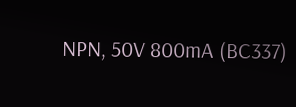NPN, 50V 800mA (BC337)